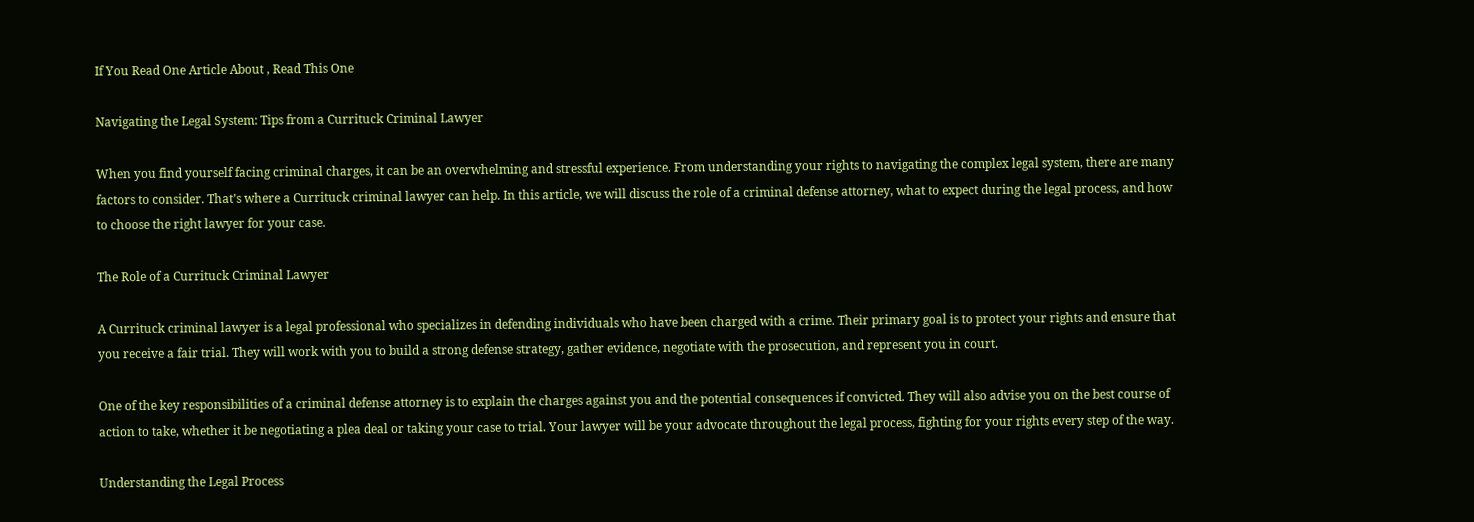If You Read One Article About , Read This One

Navigating the Legal System: Tips from a Currituck Criminal Lawyer

When you find yourself facing criminal charges, it can be an overwhelming and stressful experience. From understanding your rights to navigating the complex legal system, there are many factors to consider. That’s where a Currituck criminal lawyer can help. In this article, we will discuss the role of a criminal defense attorney, what to expect during the legal process, and how to choose the right lawyer for your case.

The Role of a Currituck Criminal Lawyer

A Currituck criminal lawyer is a legal professional who specializes in defending individuals who have been charged with a crime. Their primary goal is to protect your rights and ensure that you receive a fair trial. They will work with you to build a strong defense strategy, gather evidence, negotiate with the prosecution, and represent you in court.

One of the key responsibilities of a criminal defense attorney is to explain the charges against you and the potential consequences if convicted. They will also advise you on the best course of action to take, whether it be negotiating a plea deal or taking your case to trial. Your lawyer will be your advocate throughout the legal process, fighting for your rights every step of the way.

Understanding the Legal Process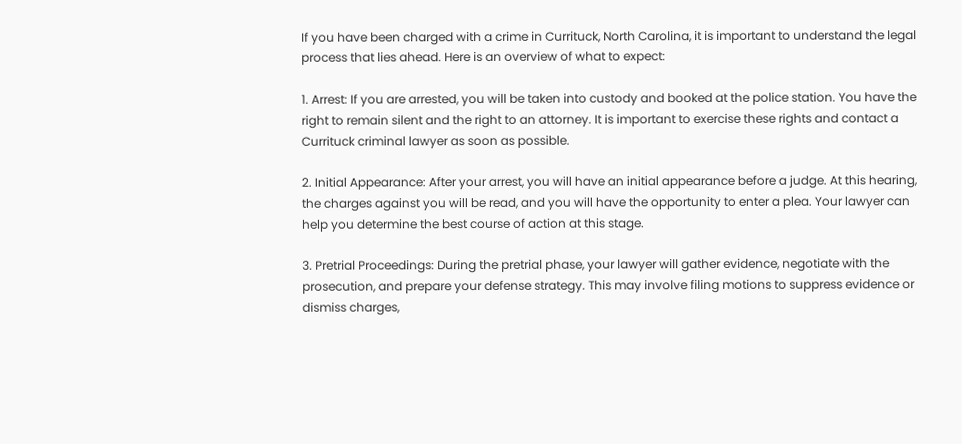If you have been charged with a crime in Currituck, North Carolina, it is important to understand the legal process that lies ahead. Here is an overview of what to expect:

1. Arrest: If you are arrested, you will be taken into custody and booked at the police station. You have the right to remain silent and the right to an attorney. It is important to exercise these rights and contact a Currituck criminal lawyer as soon as possible.

2. Initial Appearance: After your arrest, you will have an initial appearance before a judge. At this hearing, the charges against you will be read, and you will have the opportunity to enter a plea. Your lawyer can help you determine the best course of action at this stage.

3. Pretrial Proceedings: During the pretrial phase, your lawyer will gather evidence, negotiate with the prosecution, and prepare your defense strategy. This may involve filing motions to suppress evidence or dismiss charges,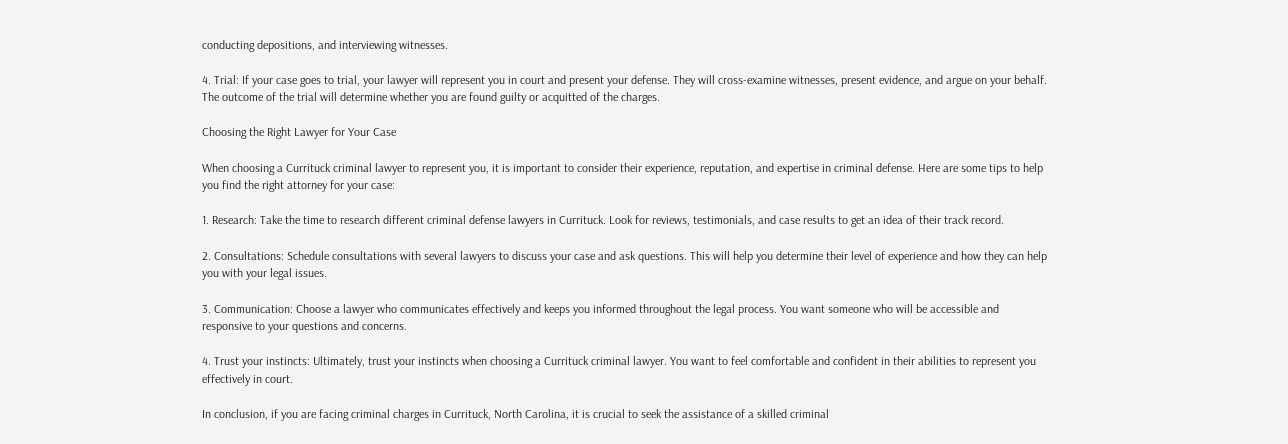conducting depositions, and interviewing witnesses.

4. Trial: If your case goes to trial, your lawyer will represent you in court and present your defense. They will cross-examine witnesses, present evidence, and argue on your behalf. The outcome of the trial will determine whether you are found guilty or acquitted of the charges.

Choosing the Right Lawyer for Your Case

When choosing a Currituck criminal lawyer to represent you, it is important to consider their experience, reputation, and expertise in criminal defense. Here are some tips to help you find the right attorney for your case:

1. Research: Take the time to research different criminal defense lawyers in Currituck. Look for reviews, testimonials, and case results to get an idea of their track record.

2. Consultations: Schedule consultations with several lawyers to discuss your case and ask questions. This will help you determine their level of experience and how they can help you with your legal issues.

3. Communication: Choose a lawyer who communicates effectively and keeps you informed throughout the legal process. You want someone who will be accessible and responsive to your questions and concerns.

4. Trust your instincts: Ultimately, trust your instincts when choosing a Currituck criminal lawyer. You want to feel comfortable and confident in their abilities to represent you effectively in court.

In conclusion, if you are facing criminal charges in Currituck, North Carolina, it is crucial to seek the assistance of a skilled criminal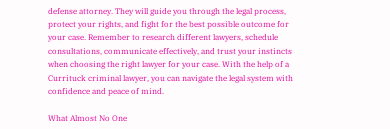defense attorney. They will guide you through the legal process, protect your rights, and fight for the best possible outcome for your case. Remember to research different lawyers, schedule consultations, communicate effectively, and trust your instincts when choosing the right lawyer for your case. With the help of a Currituck criminal lawyer, you can navigate the legal system with confidence and peace of mind.

What Almost No One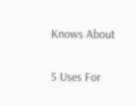Knows About

5 Uses For